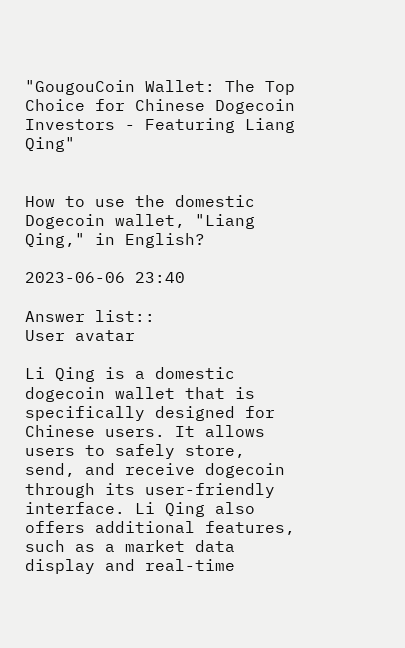"GougouCoin Wallet: The Top Choice for Chinese Dogecoin Investors - Featuring Liang Qing"


How to use the domestic Dogecoin wallet, "Liang Qing," in English?

2023-06-06 23:40

Answer list::
User avatar

Li Qing is a domestic dogecoin wallet that is specifically designed for Chinese users. It allows users to safely store, send, and receive dogecoin through its user-friendly interface. Li Qing also offers additional features, such as a market data display and real-time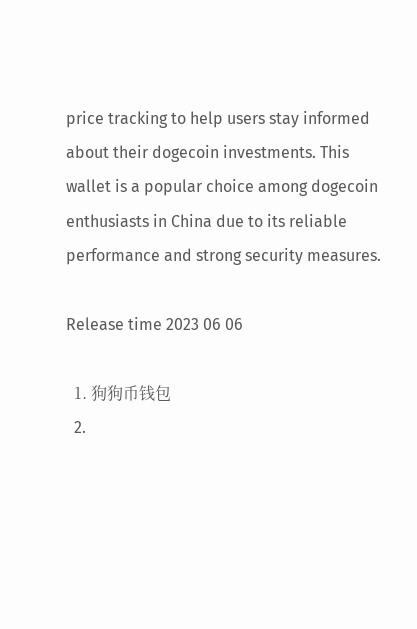price tracking to help users stay informed about their dogecoin investments. This wallet is a popular choice among dogecoin enthusiasts in China due to its reliable performance and strong security measures.

Release time 2023 06 06

  1. 狗狗币钱包
  2.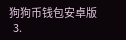狗狗币钱包安卓版
  3.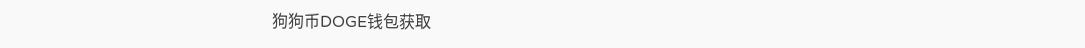狗狗币DOGE钱包获取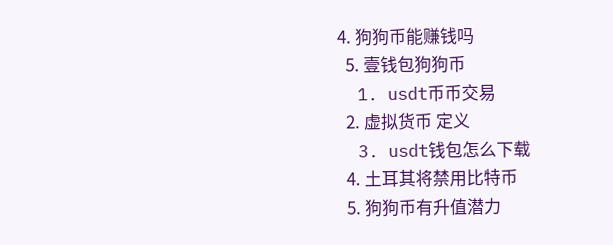4. 狗狗币能赚钱吗
  5. 壹钱包狗狗币
  1. usdt币币交易
  2. 虚拟货币 定义
  3. usdt钱包怎么下载
  4. 土耳其将禁用比特币
  5. 狗狗币有升值潜力